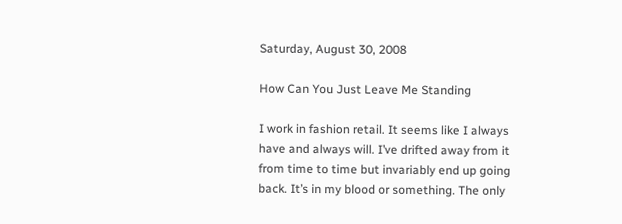Saturday, August 30, 2008

How Can You Just Leave Me Standing

I work in fashion retail. It seems like I always have and always will. I’ve drifted away from it from time to time but invariably end up going back. It’s in my blood or something. The only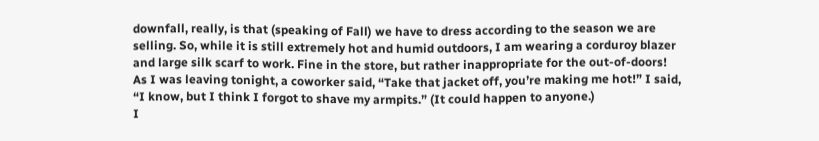downfall, really, is that (speaking of Fall) we have to dress according to the season we are selling. So, while it is still extremely hot and humid outdoors, I am wearing a corduroy blazer and large silk scarf to work. Fine in the store, but rather inappropriate for the out-of-doors!
As I was leaving tonight, a coworker said, “Take that jacket off, you’re making me hot!” I said, “I know, but I think I forgot to shave my armpits.” (It could happen to anyone.)
I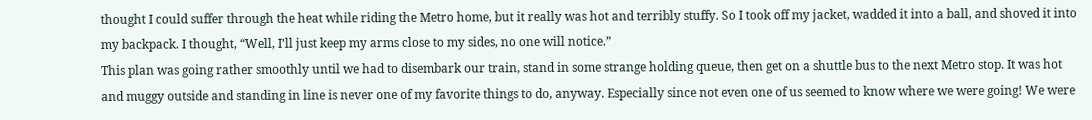thought I could suffer through the heat while riding the Metro home, but it really was hot and terribly stuffy. So I took off my jacket, wadded it into a ball, and shoved it into my backpack. I thought, “Well, I’ll just keep my arms close to my sides, no one will notice.”
This plan was going rather smoothly until we had to disembark our train, stand in some strange holding queue, then get on a shuttle bus to the next Metro stop. It was hot and muggy outside and standing in line is never one of my favorite things to do, anyway. Especially since not even one of us seemed to know where we were going! We were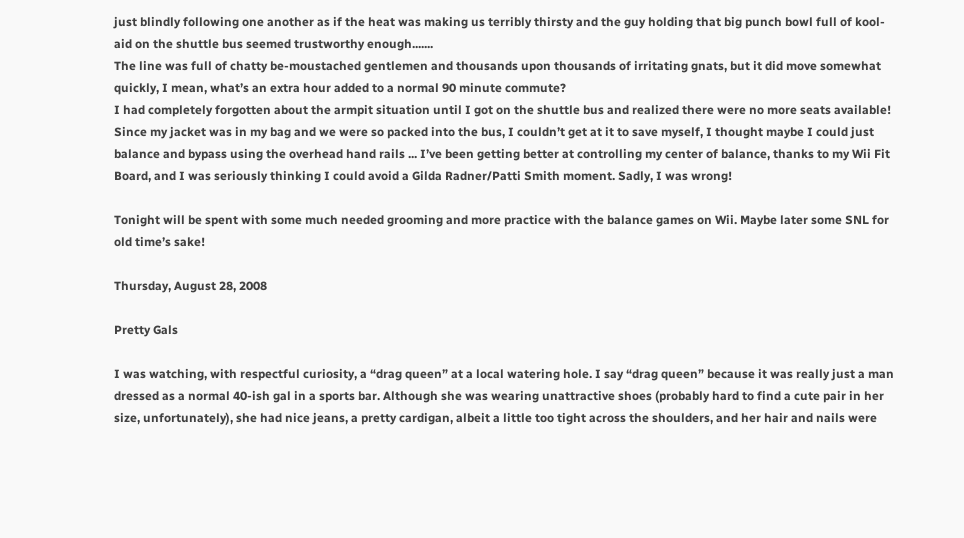just blindly following one another as if the heat was making us terribly thirsty and the guy holding that big punch bowl full of kool-aid on the shuttle bus seemed trustworthy enough.......
The line was full of chatty be-moustached gentlemen and thousands upon thousands of irritating gnats, but it did move somewhat quickly, I mean, what’s an extra hour added to a normal 90 minute commute?
I had completely forgotten about the armpit situation until I got on the shuttle bus and realized there were no more seats available! Since my jacket was in my bag and we were so packed into the bus, I couldn’t get at it to save myself, I thought maybe I could just balance and bypass using the overhead hand rails ... I’ve been getting better at controlling my center of balance, thanks to my Wii Fit Board, and I was seriously thinking I could avoid a Gilda Radner/Patti Smith moment. Sadly, I was wrong!

Tonight will be spent with some much needed grooming and more practice with the balance games on Wii. Maybe later some SNL for old time’s sake!

Thursday, August 28, 2008

Pretty Gals

I was watching, with respectful curiosity, a “drag queen” at a local watering hole. I say “drag queen” because it was really just a man dressed as a normal 40-ish gal in a sports bar. Although she was wearing unattractive shoes (probably hard to find a cute pair in her size, unfortunately), she had nice jeans, a pretty cardigan, albeit a little too tight across the shoulders, and her hair and nails were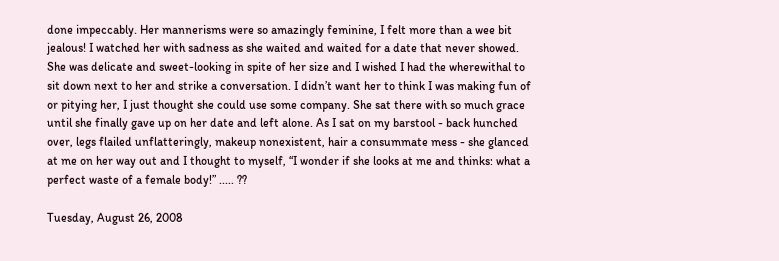done impeccably. Her mannerisms were so amazingly feminine, I felt more than a wee bit jealous! I watched her with sadness as she waited and waited for a date that never showed. She was delicate and sweet-looking in spite of her size and I wished I had the wherewithal to sit down next to her and strike a conversation. I didn’t want her to think I was making fun of or pitying her, I just thought she could use some company. She sat there with so much grace until she finally gave up on her date and left alone. As I sat on my barstool - back hunched over, legs flailed unflatteringly, makeup nonexistent, hair a consummate mess - she glanced at me on her way out and I thought to myself, “I wonder if she looks at me and thinks: what a perfect waste of a female body!” ..... ??

Tuesday, August 26, 2008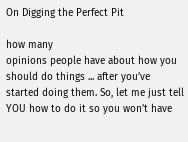On Digging the Perfect Pit

how many
opinions people have about how you should do things ... after you’ve started doing them. So, let me just tell YOU how to do it so you won’t have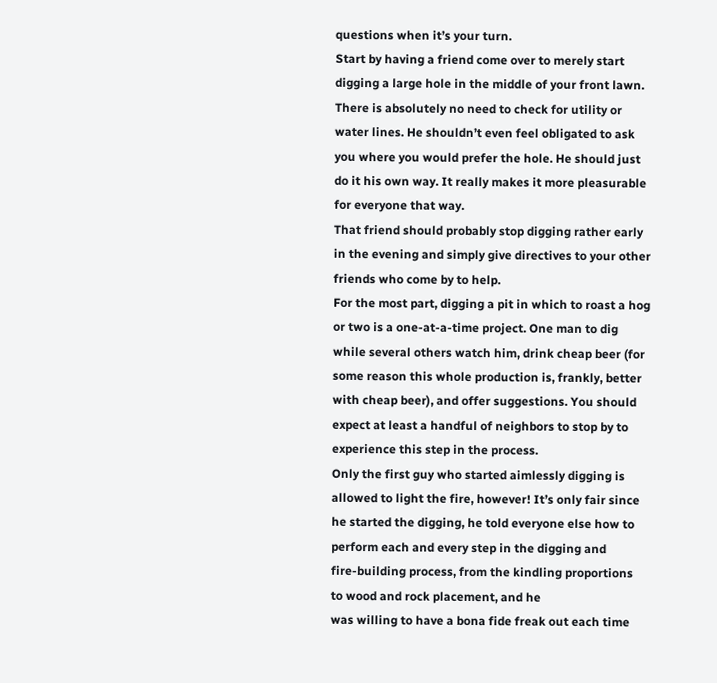questions when it’s your turn.
Start by having a friend come over to merely start digging a large hole in the middle of your front lawn. There is absolutely no need to check for utility or water lines. He shouldn’t even feel obligated to ask you where you would prefer the hole. He should just do it his own way. It really makes it more pleasurable for everyone that way.
That friend should probably stop digging rather early in the evening and simply give directives to your other friends who come by to help.
For the most part, digging a pit in which to roast a hog or two is a one-at-a-time project. One man to dig while several others watch him, drink cheap beer (for some reason this whole production is, frankly, better with cheap beer), and offer suggestions. You should expect at least a handful of neighbors to stop by to experience this step in the process.
Only the first guy who started aimlessly digging is allowed to light the fire, however! It’s only fair since he started the digging, he told everyone else how to perform each and every step in the digging and
fire-building process, from the kindling proportions
to wood and rock placement, and he
was willing to have a bona fide freak out each time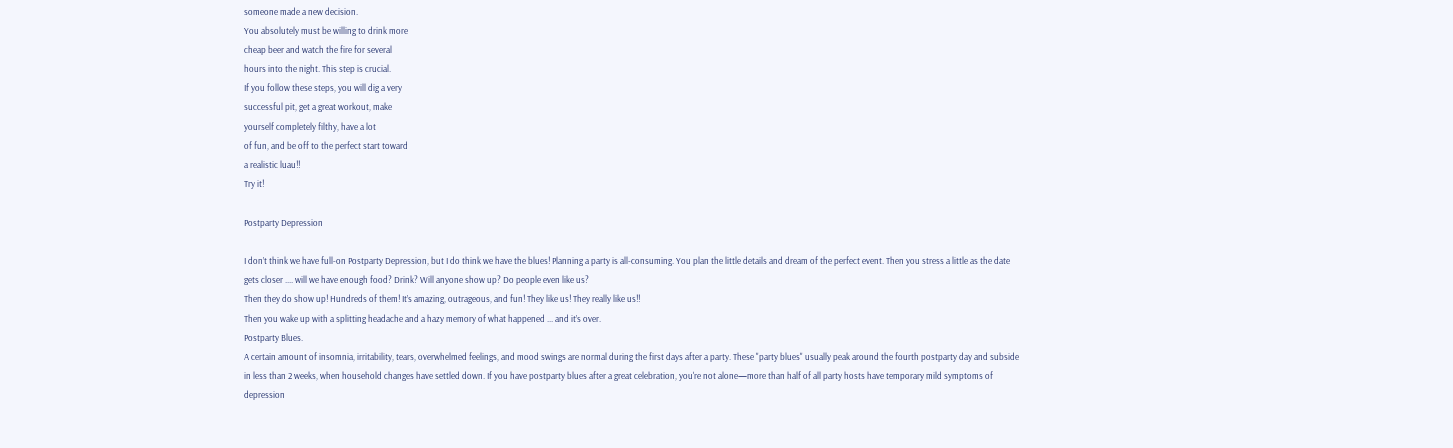someone made a new decision.
You absolutely must be willing to drink more
cheap beer and watch the fire for several
hours into the night. This step is crucial.
If you follow these steps, you will dig a very
successful pit, get a great workout, make
yourself completely filthy, have a lot
of fun, and be off to the perfect start toward
a realistic luau!!
Try it!

Postparty Depression

I don’t think we have full-on Postparty Depression, but I do think we have the blues! Planning a party is all-consuming. You plan the little details and dream of the perfect event. Then you stress a little as the date gets closer .... will we have enough food? Drink? Will anyone show up? Do people even like us?
Then they do show up! Hundreds of them! It’s amazing, outrageous, and fun! They like us! They really like us!!
Then you wake up with a splitting headache and a hazy memory of what happened ... and it’s over.
Postparty Blues.
A certain amount of insomnia, irritability, tears, overwhelmed feelings, and mood swings are normal during the first days after a party. These "party blues" usually peak around the fourth postparty day and subside in less than 2 weeks, when household changes have settled down. If you have postparty blues after a great celebration, you're not alone—more than half of all party hosts have temporary mild symptoms of depression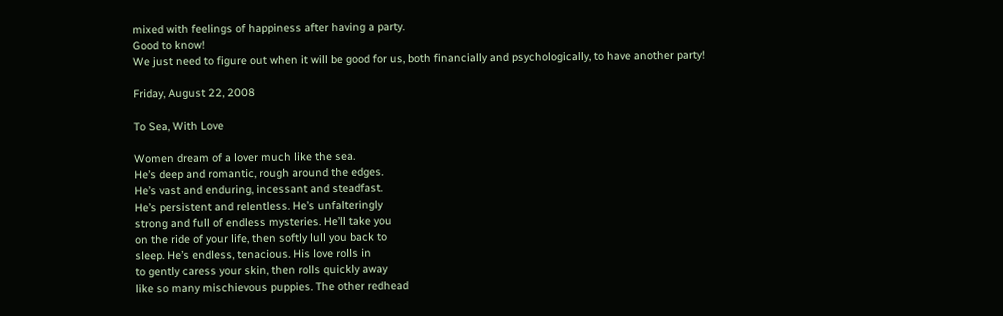mixed with feelings of happiness after having a party.
Good to know!
We just need to figure out when it will be good for us, both financially and psychologically, to have another party!

Friday, August 22, 2008

To Sea, With Love

Women dream of a lover much like the sea.
He’s deep and romantic, rough around the edges.
He’s vast and enduring, incessant and steadfast.
He’s persistent and relentless. He’s unfalteringly
strong and full of endless mysteries. He’ll take you
on the ride of your life, then softly lull you back to
sleep. He’s endless, tenacious. His love rolls in
to gently caress your skin, then rolls quickly away
like so many mischievous puppies. The other redhead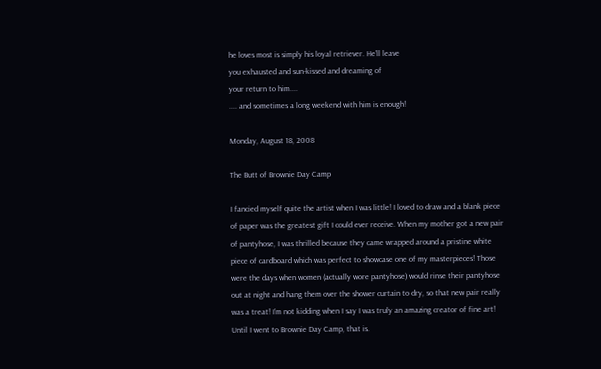he loves most is simply his loyal retriever. He’ll leave
you exhausted and sun-kissed and dreaming of
your return to him....
.... and sometimes a long weekend with him is enough!

Monday, August 18, 2008

The Butt of Brownie Day Camp

I fancied myself quite the artist when I was little! I loved to draw and a blank piece of paper was the greatest gift I could ever receive. When my mother got a new pair of pantyhose, I was thrilled because they came wrapped around a pristine white piece of cardboard which was perfect to showcase one of my masterpieces! Those were the days when women (actually wore pantyhose) would rinse their pantyhose out at night and hang them over the shower curtain to dry, so that new pair really was a treat! I’m not kidding when I say I was truly an amazing creator of fine art!
Until I went to Brownie Day Camp, that is.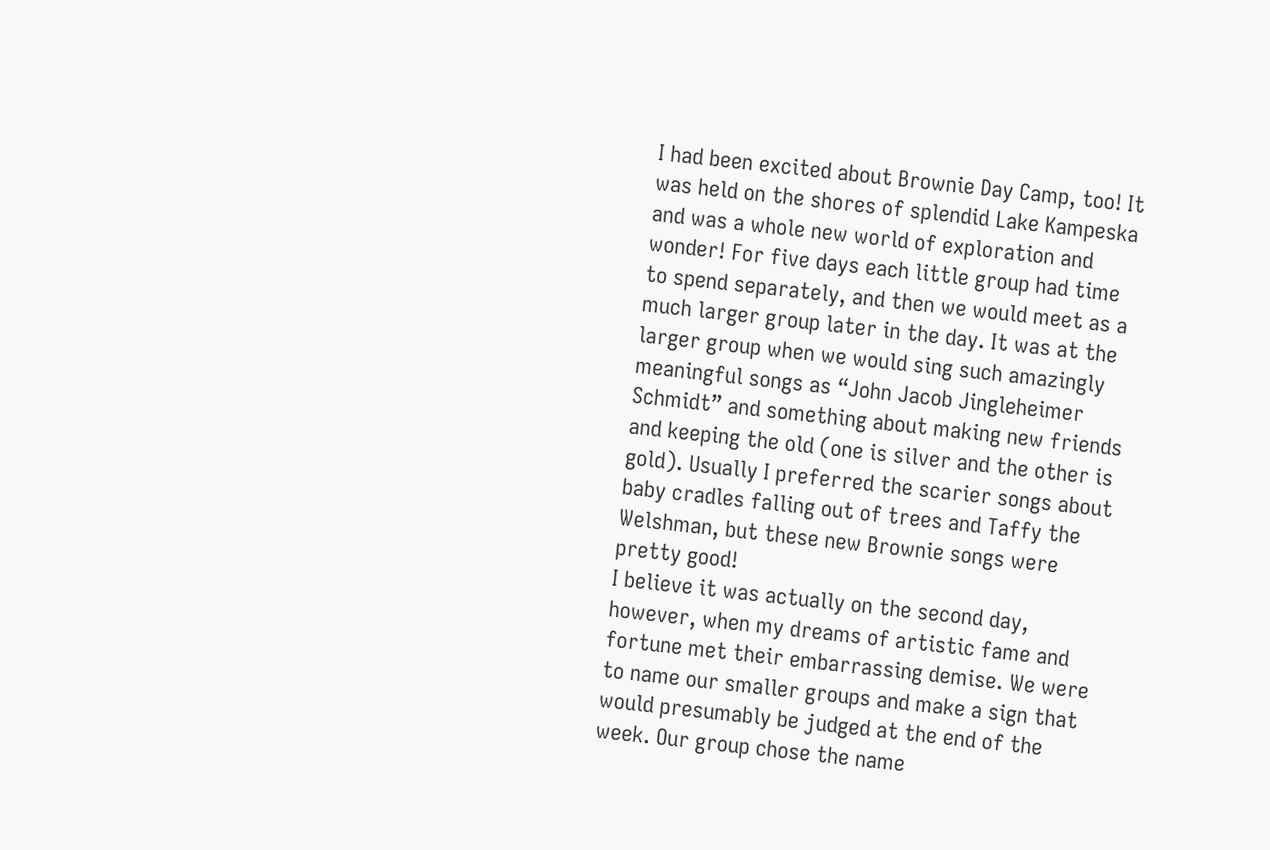I had been excited about Brownie Day Camp, too! It was held on the shores of splendid Lake Kampeska and was a whole new world of exploration and wonder! For five days each little group had time to spend separately, and then we would meet as a much larger group later in the day. It was at the larger group when we would sing such amazingly meaningful songs as “John Jacob Jingleheimer Schmidt” and something about making new friends and keeping the old (one is silver and the other is gold). Usually I preferred the scarier songs about baby cradles falling out of trees and Taffy the Welshman, but these new Brownie songs were pretty good!
I believe it was actually on the second day, however, when my dreams of artistic fame and fortune met their embarrassing demise. We were to name our smaller groups and make a sign that would presumably be judged at the end of the week. Our group chose the name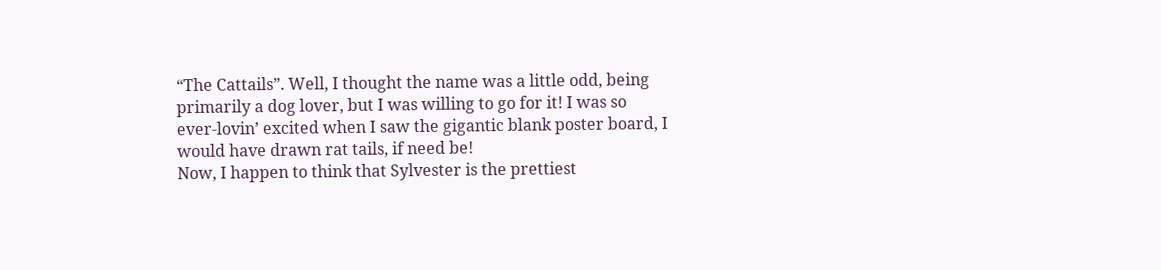“The Cattails”. Well, I thought the name was a little odd, being primarily a dog lover, but I was willing to go for it! I was so ever-lovin’ excited when I saw the gigantic blank poster board, I would have drawn rat tails, if need be!
Now, I happen to think that Sylvester is the prettiest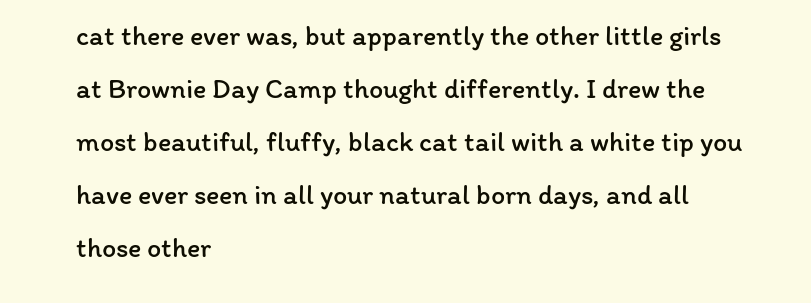cat there ever was, but apparently the other little girls at Brownie Day Camp thought differently. I drew the most beautiful, fluffy, black cat tail with a white tip you have ever seen in all your natural born days, and all those other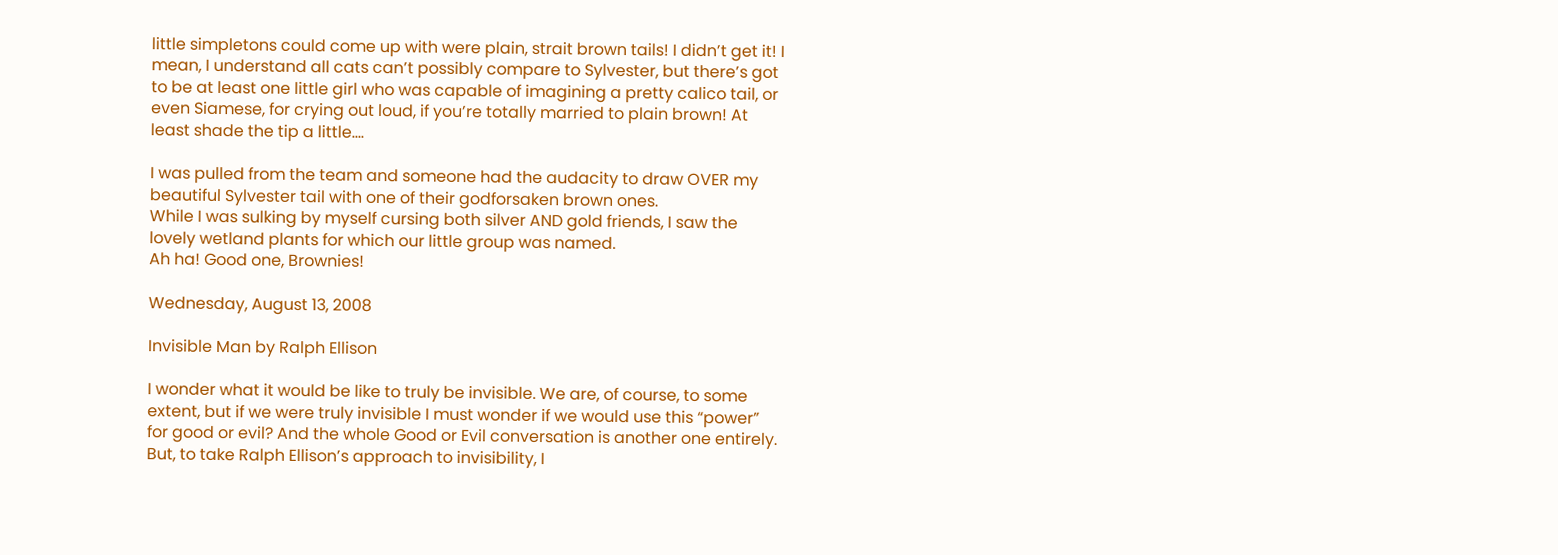little simpletons could come up with were plain, strait brown tails! I didn’t get it! I mean, I understand all cats can’t possibly compare to Sylvester, but there’s got to be at least one little girl who was capable of imagining a pretty calico tail, or even Siamese, for crying out loud, if you’re totally married to plain brown! At least shade the tip a little....

I was pulled from the team and someone had the audacity to draw OVER my beautiful Sylvester tail with one of their godforsaken brown ones.
While I was sulking by myself cursing both silver AND gold friends, I saw the lovely wetland plants for which our little group was named.
Ah ha! Good one, Brownies!

Wednesday, August 13, 2008

Invisible Man by Ralph Ellison

I wonder what it would be like to truly be invisible. We are, of course, to some extent, but if we were truly invisible I must wonder if we would use this “power” for good or evil? And the whole Good or Evil conversation is another one entirely. But, to take Ralph Ellison’s approach to invisibility, I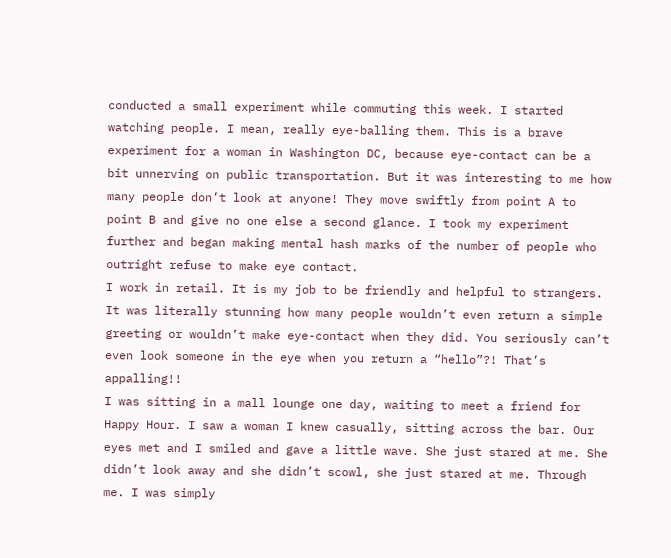conducted a small experiment while commuting this week. I started watching people. I mean, really eye-balling them. This is a brave experiment for a woman in Washington DC, because eye-contact can be a bit unnerving on public transportation. But it was interesting to me how many people don’t look at anyone! They move swiftly from point A to point B and give no one else a second glance. I took my experiment further and began making mental hash marks of the number of people who outright refuse to make eye contact.
I work in retail. It is my job to be friendly and helpful to strangers. It was literally stunning how many people wouldn’t even return a simple greeting or wouldn’t make eye-contact when they did. You seriously can’t even look someone in the eye when you return a “hello”?! That’s appalling!!
I was sitting in a mall lounge one day, waiting to meet a friend for Happy Hour. I saw a woman I knew casually, sitting across the bar. Our eyes met and I smiled and gave a little wave. She just stared at me. She didn’t look away and she didn’t scowl, she just stared at me. Through me. I was simply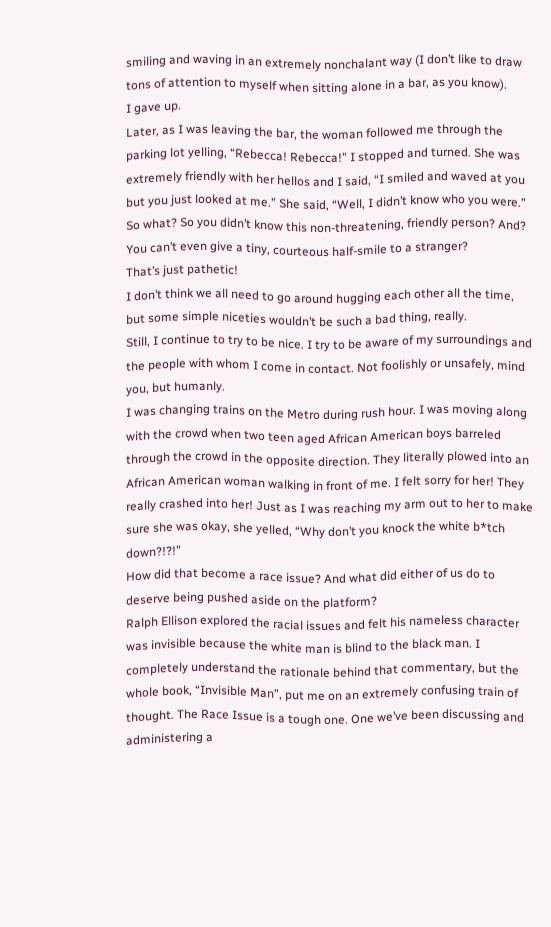smiling and waving in an extremely nonchalant way (I don’t like to draw tons of attention to myself when sitting alone in a bar, as you know).
I gave up.
Later, as I was leaving the bar, the woman followed me through the parking lot yelling, “Rebecca! Rebecca!” I stopped and turned. She was extremely friendly with her hellos and I said, “I smiled and waved at you but you just looked at me.” She said, “Well, I didn’t know who you were.”
So what? So you didn’t know this non-threatening, friendly person? And? You can’t even give a tiny, courteous half-smile to a stranger?
That’s just pathetic!
I don’t think we all need to go around hugging each other all the time, but some simple niceties wouldn’t be such a bad thing, really.
Still, I continue to try to be nice. I try to be aware of my surroundings and the people with whom I come in contact. Not foolishly or unsafely, mind you, but humanly.
I was changing trains on the Metro during rush hour. I was moving along with the crowd when two teen aged African American boys barreled through the crowd in the opposite direction. They literally plowed into an African American woman walking in front of me. I felt sorry for her! They really crashed into her! Just as I was reaching my arm out to her to make sure she was okay, she yelled, “Why don’t you knock the white b*tch down?!?!”
How did that become a race issue? And what did either of us do to deserve being pushed aside on the platform?
Ralph Ellison explored the racial issues and felt his nameless character was invisible because the white man is blind to the black man. I completely understand the rationale behind that commentary, but the whole book, “Invisible Man”, put me on an extremely confusing train of thought. The Race Issue is a tough one. One we’ve been discussing and administering a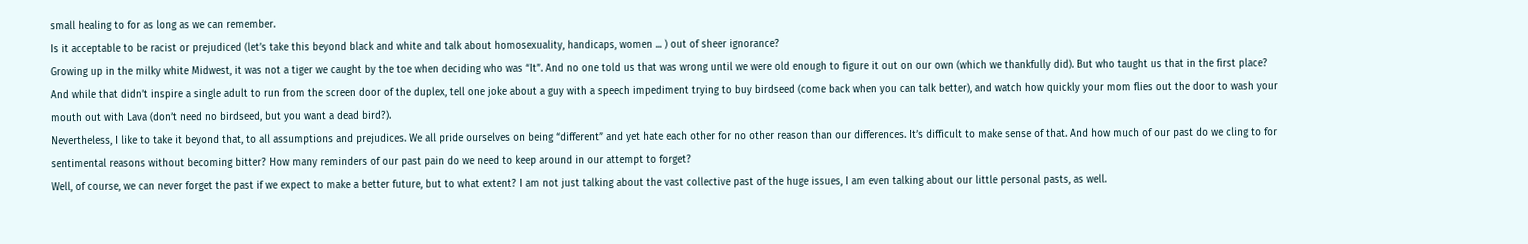small healing to for as long as we can remember.
Is it acceptable to be racist or prejudiced (let’s take this beyond black and white and talk about homosexuality, handicaps, women ... ) out of sheer ignorance?
Growing up in the milky white Midwest, it was not a tiger we caught by the toe when deciding who was “It”. And no one told us that was wrong until we were old enough to figure it out on our own (which we thankfully did). But who taught us that in the first place?
And while that didn’t inspire a single adult to run from the screen door of the duplex, tell one joke about a guy with a speech impediment trying to buy birdseed (come back when you can talk better), and watch how quickly your mom flies out the door to wash your mouth out with Lava (don’t need no birdseed, but you want a dead bird?).
Nevertheless, I like to take it beyond that, to all assumptions and prejudices. We all pride ourselves on being “different” and yet hate each other for no other reason than our differences. It’s difficult to make sense of that. And how much of our past do we cling to for sentimental reasons without becoming bitter? How many reminders of our past pain do we need to keep around in our attempt to forget?
Well, of course, we can never forget the past if we expect to make a better future, but to what extent? I am not just talking about the vast collective past of the huge issues, I am even talking about our little personal pasts, as well.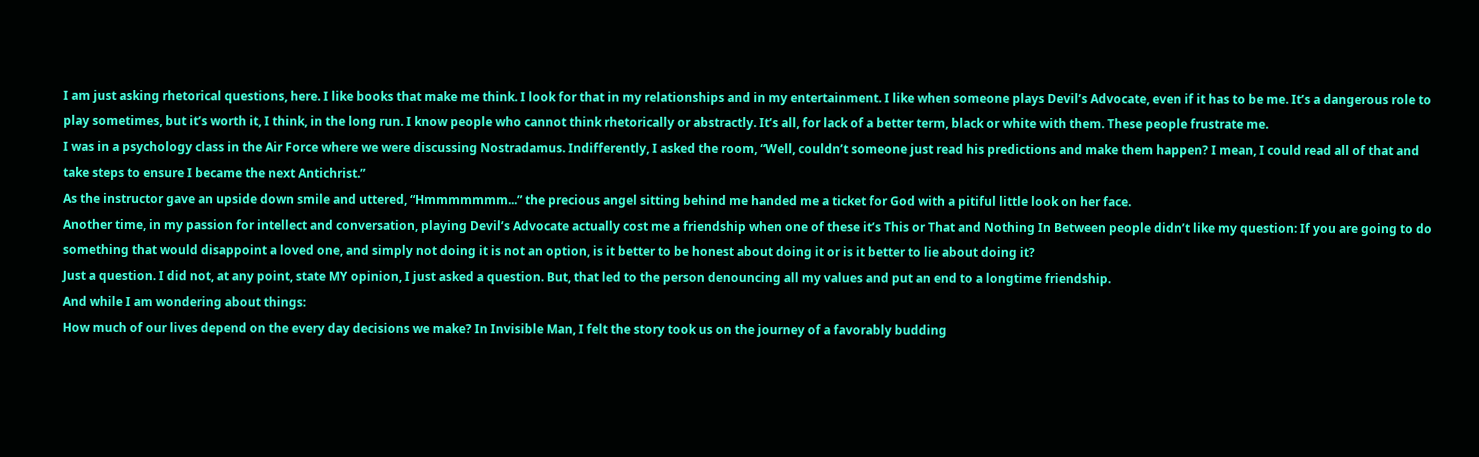I am just asking rhetorical questions, here. I like books that make me think. I look for that in my relationships and in my entertainment. I like when someone plays Devil’s Advocate, even if it has to be me. It’s a dangerous role to play sometimes, but it’s worth it, I think, in the long run. I know people who cannot think rhetorically or abstractly. It’s all, for lack of a better term, black or white with them. These people frustrate me.
I was in a psychology class in the Air Force where we were discussing Nostradamus. Indifferently, I asked the room, “Well, couldn’t someone just read his predictions and make them happen? I mean, I could read all of that and take steps to ensure I became the next Antichrist.”
As the instructor gave an upside down smile and uttered, “Hmmmmmmm...” the precious angel sitting behind me handed me a ticket for God with a pitiful little look on her face.
Another time, in my passion for intellect and conversation, playing Devil’s Advocate actually cost me a friendship when one of these it’s This or That and Nothing In Between people didn’t like my question: If you are going to do something that would disappoint a loved one, and simply not doing it is not an option, is it better to be honest about doing it or is it better to lie about doing it?
Just a question. I did not, at any point, state MY opinion, I just asked a question. But, that led to the person denouncing all my values and put an end to a longtime friendship.
And while I am wondering about things:
How much of our lives depend on the every day decisions we make? In Invisible Man, I felt the story took us on the journey of a favorably budding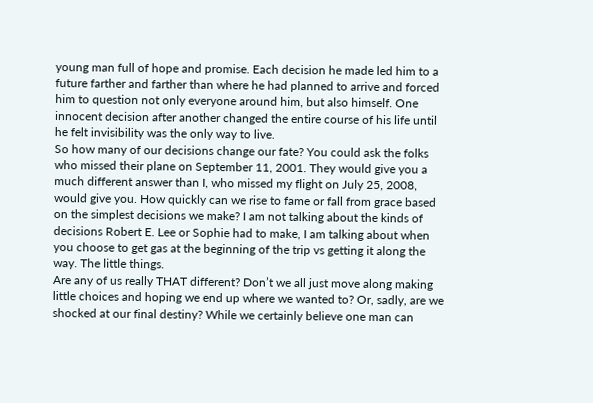young man full of hope and promise. Each decision he made led him to a future farther and farther than where he had planned to arrive and forced him to question not only everyone around him, but also himself. One innocent decision after another changed the entire course of his life until he felt invisibility was the only way to live.
So how many of our decisions change our fate? You could ask the folks who missed their plane on September 11, 2001. They would give you a much different answer than I, who missed my flight on July 25, 2008, would give you. How quickly can we rise to fame or fall from grace based on the simplest decisions we make? I am not talking about the kinds of decisions Robert E. Lee or Sophie had to make, I am talking about when you choose to get gas at the beginning of the trip vs getting it along the way. The little things.
Are any of us really THAT different? Don’t we all just move along making little choices and hoping we end up where we wanted to? Or, sadly, are we shocked at our final destiny? While we certainly believe one man can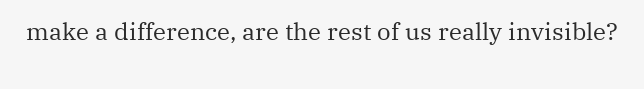make a difference, are the rest of us really invisible?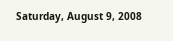Saturday, August 9, 2008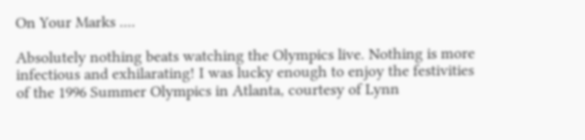On Your Marks ....

Absolutely nothing beats watching the Olympics live. Nothing is more infectious and exhilarating! I was lucky enough to enjoy the festivities of the 1996 Summer Olympics in Atlanta, courtesy of Lynn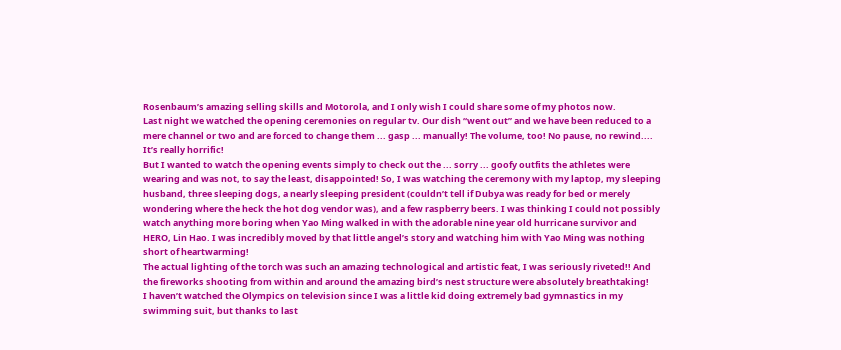Rosenbaum’s amazing selling skills and Motorola, and I only wish I could share some of my photos now.
Last night we watched the opening ceremonies on regular tv. Our dish “went out” and we have been reduced to a mere channel or two and are forced to change them ... gasp ... manually! The volume, too! No pause, no rewind.... It’s really horrific!
But I wanted to watch the opening events simply to check out the ... sorry ... goofy outfits the athletes were wearing and was not, to say the least, disappointed! So, I was watching the ceremony with my laptop, my sleeping husband, three sleeping dogs, a nearly sleeping president (couldn’t tell if Dubya was ready for bed or merely wondering where the heck the hot dog vendor was), and a few raspberry beers. I was thinking I could not possibly watch anything more boring when Yao Ming walked in with the adorable nine year old hurricane survivor and HERO, Lin Hao. I was incredibly moved by that little angel’s story and watching him with Yao Ming was nothing short of heartwarming!
The actual lighting of the torch was such an amazing technological and artistic feat, I was seriously riveted!! And the fireworks shooting from within and around the amazing bird’s nest structure were absolutely breathtaking!
I haven’t watched the Olympics on television since I was a little kid doing extremely bad gymnastics in my swimming suit, but thanks to last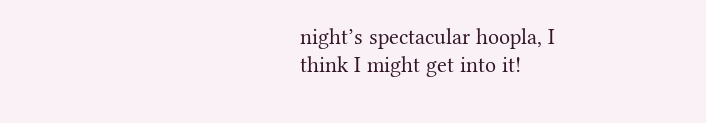night’s spectacular hoopla, I think I might get into it!